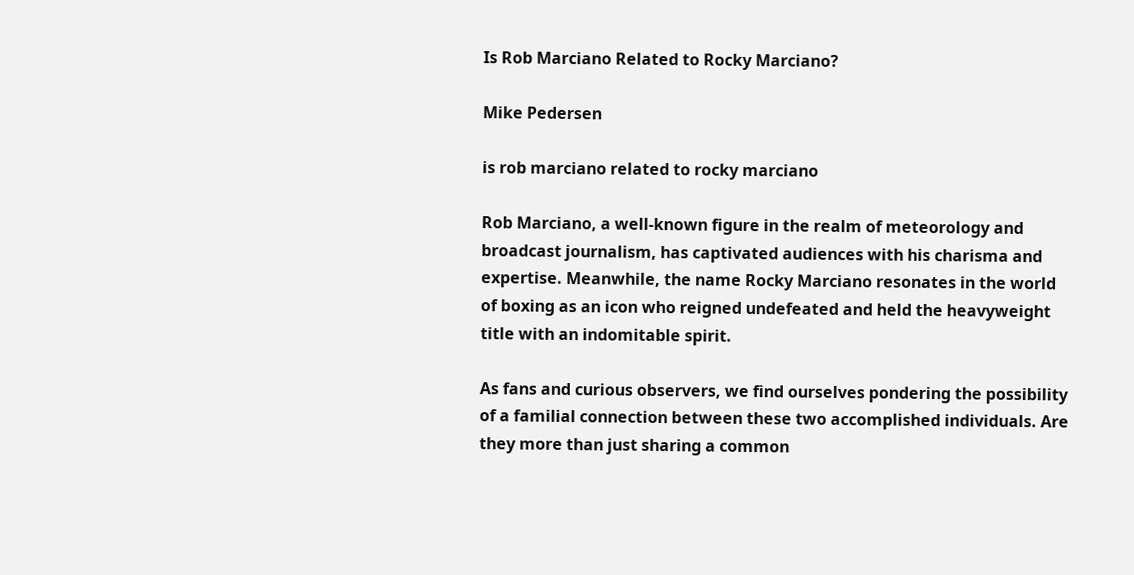Is Rob Marciano Related to Rocky Marciano?

Mike Pedersen

is rob marciano related to rocky marciano

Rob Marciano, a well-known figure in the realm of meteorology and broadcast journalism, has captivated audiences with his charisma and expertise. Meanwhile, the name Rocky Marciano resonates in the world of boxing as an icon who reigned undefeated and held the heavyweight title with an indomitable spirit.

As fans and curious observers, we find ourselves pondering the possibility of a familial connection between these two accomplished individuals. Are they more than just sharing a common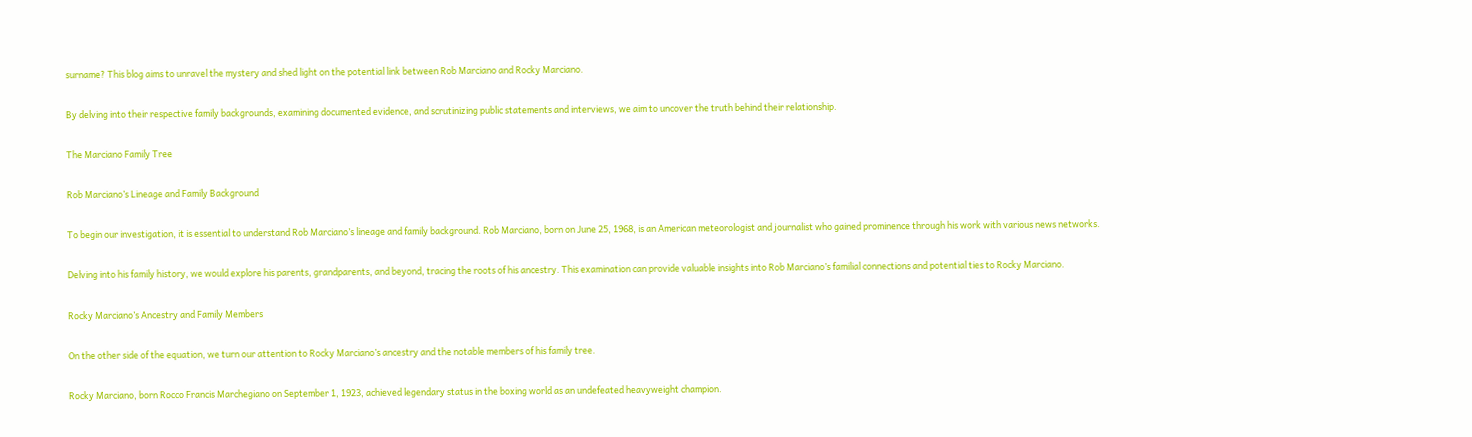surname? This blog aims to unravel the mystery and shed light on the potential link between Rob Marciano and Rocky Marciano.

By delving into their respective family backgrounds, examining documented evidence, and scrutinizing public statements and interviews, we aim to uncover the truth behind their relationship.

The Marciano Family Tree

Rob Marciano’s Lineage and Family Background

To begin our investigation, it is essential to understand Rob Marciano’s lineage and family background. Rob Marciano, born on June 25, 1968, is an American meteorologist and journalist who gained prominence through his work with various news networks.

Delving into his family history, we would explore his parents, grandparents, and beyond, tracing the roots of his ancestry. This examination can provide valuable insights into Rob Marciano’s familial connections and potential ties to Rocky Marciano.

Rocky Marciano’s Ancestry and Family Members

On the other side of the equation, we turn our attention to Rocky Marciano’s ancestry and the notable members of his family tree.

Rocky Marciano, born Rocco Francis Marchegiano on September 1, 1923, achieved legendary status in the boxing world as an undefeated heavyweight champion.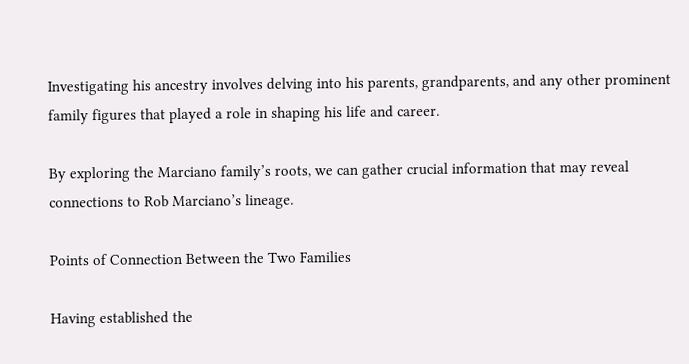Investigating his ancestry involves delving into his parents, grandparents, and any other prominent family figures that played a role in shaping his life and career.

By exploring the Marciano family’s roots, we can gather crucial information that may reveal connections to Rob Marciano’s lineage.

Points of Connection Between the Two Families

Having established the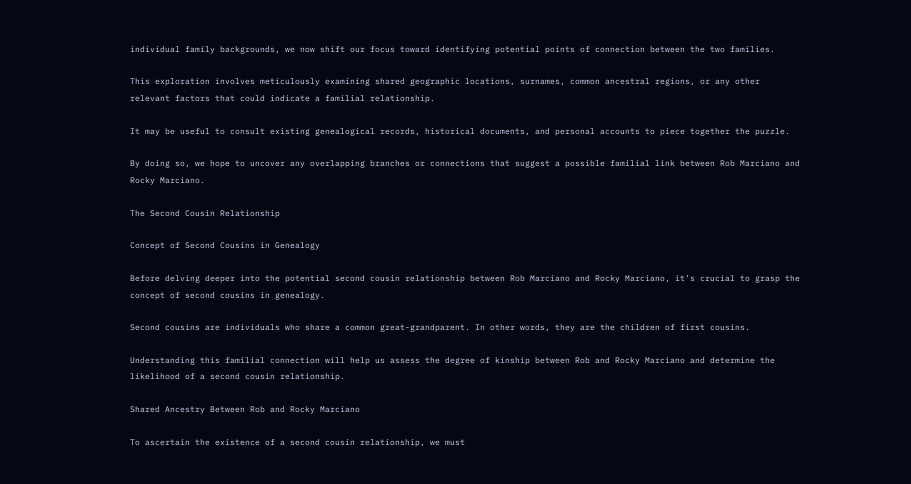individual family backgrounds, we now shift our focus toward identifying potential points of connection between the two families.

This exploration involves meticulously examining shared geographic locations, surnames, common ancestral regions, or any other relevant factors that could indicate a familial relationship.

It may be useful to consult existing genealogical records, historical documents, and personal accounts to piece together the puzzle.

By doing so, we hope to uncover any overlapping branches or connections that suggest a possible familial link between Rob Marciano and Rocky Marciano.

The Second Cousin Relationship

Concept of Second Cousins in Genealogy

Before delving deeper into the potential second cousin relationship between Rob Marciano and Rocky Marciano, it’s crucial to grasp the concept of second cousins in genealogy.

Second cousins are individuals who share a common great-grandparent. In other words, they are the children of first cousins.

Understanding this familial connection will help us assess the degree of kinship between Rob and Rocky Marciano and determine the likelihood of a second cousin relationship.

Shared Ancestry Between Rob and Rocky Marciano

To ascertain the existence of a second cousin relationship, we must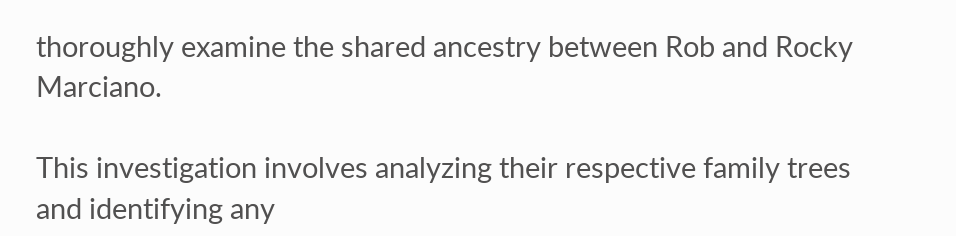thoroughly examine the shared ancestry between Rob and Rocky Marciano.

This investigation involves analyzing their respective family trees and identifying any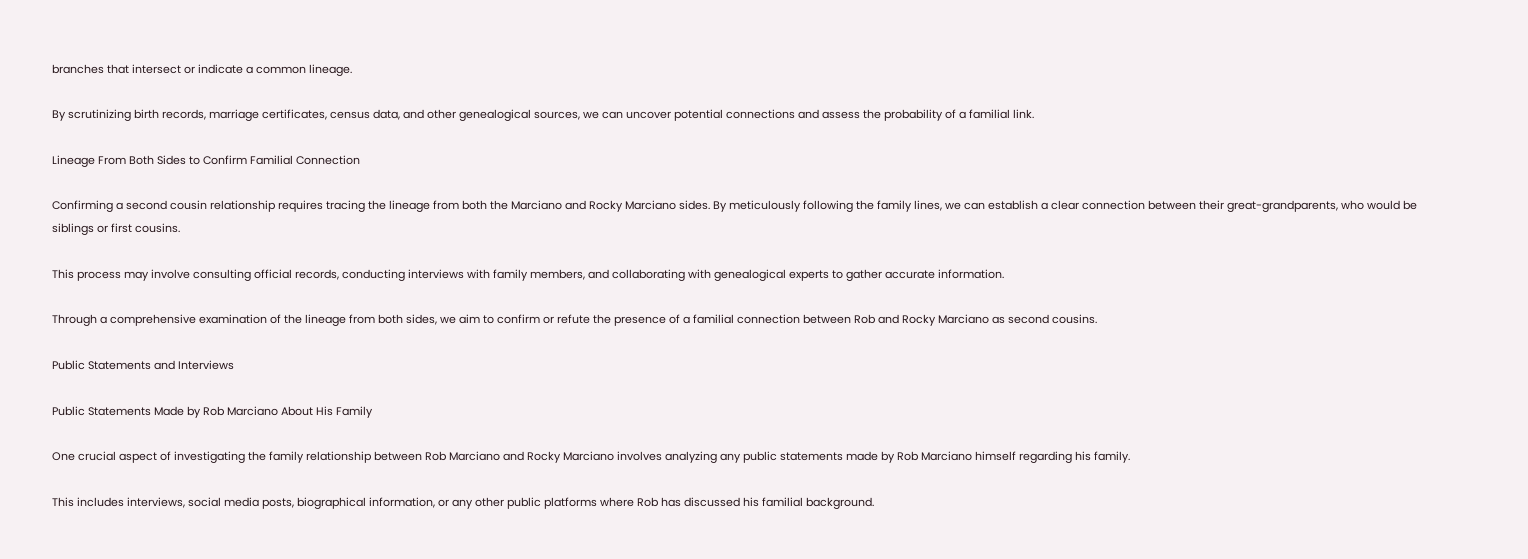branches that intersect or indicate a common lineage.

By scrutinizing birth records, marriage certificates, census data, and other genealogical sources, we can uncover potential connections and assess the probability of a familial link.

Lineage From Both Sides to Confirm Familial Connection

Confirming a second cousin relationship requires tracing the lineage from both the Marciano and Rocky Marciano sides. By meticulously following the family lines, we can establish a clear connection between their great-grandparents, who would be siblings or first cousins.

This process may involve consulting official records, conducting interviews with family members, and collaborating with genealogical experts to gather accurate information.

Through a comprehensive examination of the lineage from both sides, we aim to confirm or refute the presence of a familial connection between Rob and Rocky Marciano as second cousins.

Public Statements and Interviews

Public Statements Made by Rob Marciano About His Family

One crucial aspect of investigating the family relationship between Rob Marciano and Rocky Marciano involves analyzing any public statements made by Rob Marciano himself regarding his family.

This includes interviews, social media posts, biographical information, or any other public platforms where Rob has discussed his familial background.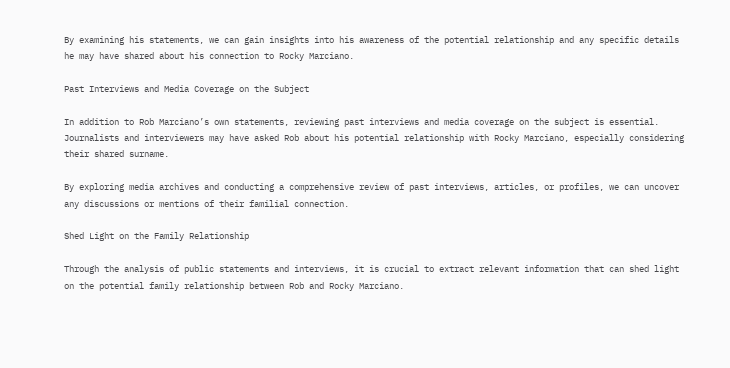By examining his statements, we can gain insights into his awareness of the potential relationship and any specific details he may have shared about his connection to Rocky Marciano.

Past Interviews and Media Coverage on the Subject

In addition to Rob Marciano’s own statements, reviewing past interviews and media coverage on the subject is essential. Journalists and interviewers may have asked Rob about his potential relationship with Rocky Marciano, especially considering their shared surname.

By exploring media archives and conducting a comprehensive review of past interviews, articles, or profiles, we can uncover any discussions or mentions of their familial connection.

Shed Light on the Family Relationship

Through the analysis of public statements and interviews, it is crucial to extract relevant information that can shed light on the potential family relationship between Rob and Rocky Marciano.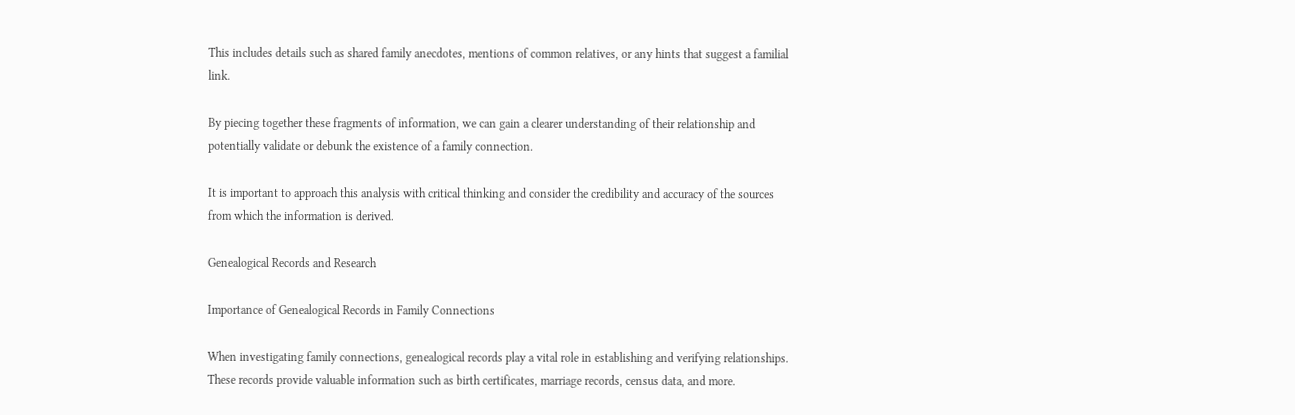This includes details such as shared family anecdotes, mentions of common relatives, or any hints that suggest a familial link.

By piecing together these fragments of information, we can gain a clearer understanding of their relationship and potentially validate or debunk the existence of a family connection.

It is important to approach this analysis with critical thinking and consider the credibility and accuracy of the sources from which the information is derived.

Genealogical Records and Research

Importance of Genealogical Records in Family Connections

When investigating family connections, genealogical records play a vital role in establishing and verifying relationships. These records provide valuable information such as birth certificates, marriage records, census data, and more.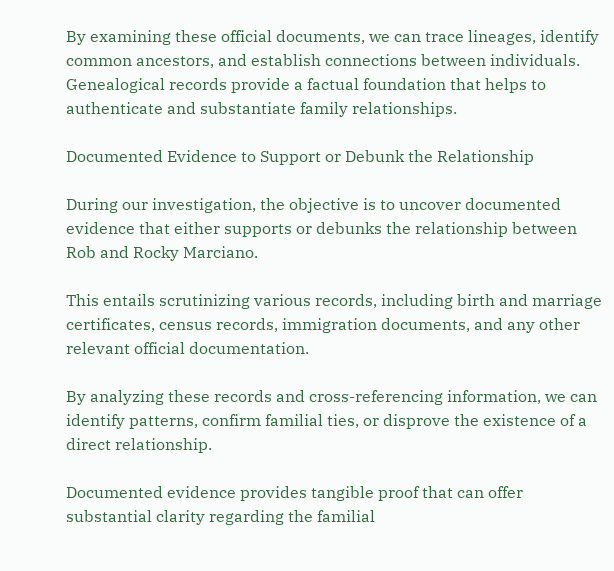By examining these official documents, we can trace lineages, identify common ancestors, and establish connections between individuals. Genealogical records provide a factual foundation that helps to authenticate and substantiate family relationships.

Documented Evidence to Support or Debunk the Relationship

During our investigation, the objective is to uncover documented evidence that either supports or debunks the relationship between Rob and Rocky Marciano.

This entails scrutinizing various records, including birth and marriage certificates, census records, immigration documents, and any other relevant official documentation.

By analyzing these records and cross-referencing information, we can identify patterns, confirm familial ties, or disprove the existence of a direct relationship.

Documented evidence provides tangible proof that can offer substantial clarity regarding the familial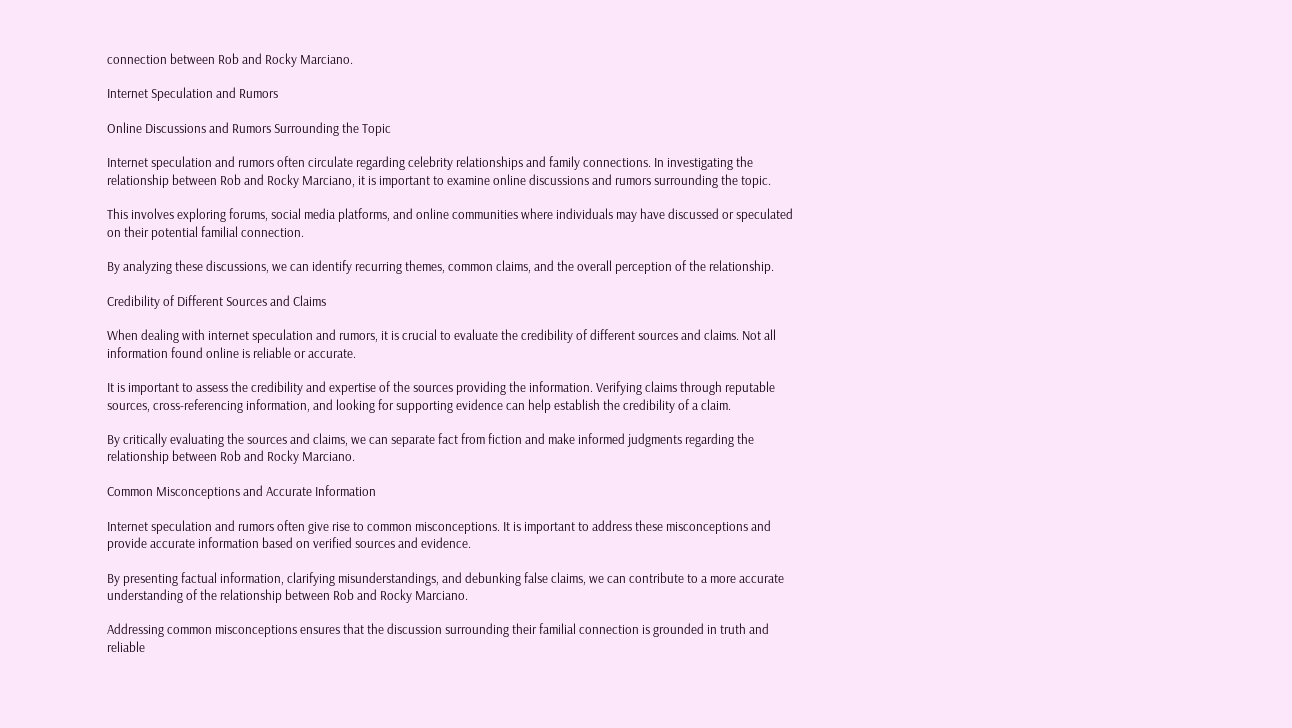connection between Rob and Rocky Marciano.

Internet Speculation and Rumors

Online Discussions and Rumors Surrounding the Topic

Internet speculation and rumors often circulate regarding celebrity relationships and family connections. In investigating the relationship between Rob and Rocky Marciano, it is important to examine online discussions and rumors surrounding the topic.

This involves exploring forums, social media platforms, and online communities where individuals may have discussed or speculated on their potential familial connection.

By analyzing these discussions, we can identify recurring themes, common claims, and the overall perception of the relationship.

Credibility of Different Sources and Claims

When dealing with internet speculation and rumors, it is crucial to evaluate the credibility of different sources and claims. Not all information found online is reliable or accurate.

It is important to assess the credibility and expertise of the sources providing the information. Verifying claims through reputable sources, cross-referencing information, and looking for supporting evidence can help establish the credibility of a claim.

By critically evaluating the sources and claims, we can separate fact from fiction and make informed judgments regarding the relationship between Rob and Rocky Marciano.

Common Misconceptions and Accurate Information

Internet speculation and rumors often give rise to common misconceptions. It is important to address these misconceptions and provide accurate information based on verified sources and evidence.

By presenting factual information, clarifying misunderstandings, and debunking false claims, we can contribute to a more accurate understanding of the relationship between Rob and Rocky Marciano.

Addressing common misconceptions ensures that the discussion surrounding their familial connection is grounded in truth and reliable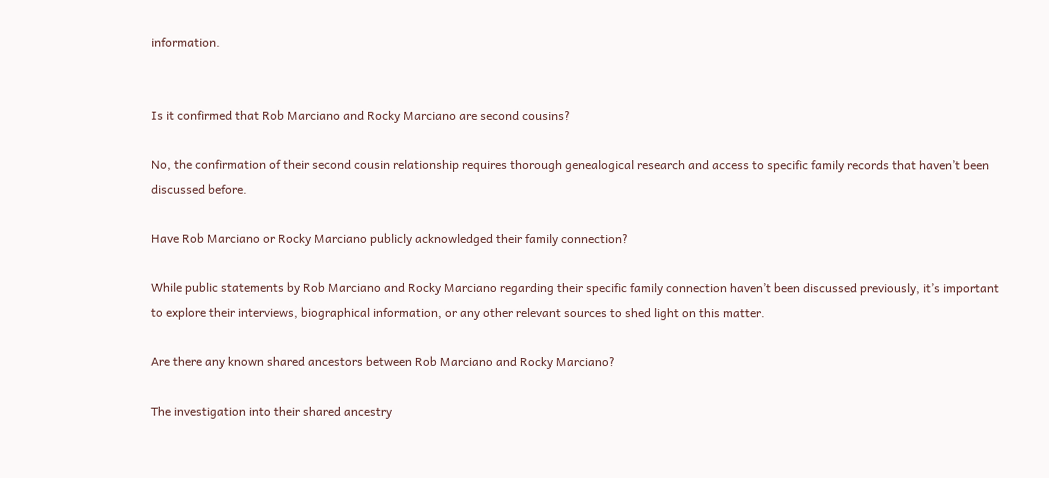information.


Is it confirmed that Rob Marciano and Rocky Marciano are second cousins?

No, the confirmation of their second cousin relationship requires thorough genealogical research and access to specific family records that haven’t been discussed before.

Have Rob Marciano or Rocky Marciano publicly acknowledged their family connection?

While public statements by Rob Marciano and Rocky Marciano regarding their specific family connection haven’t been discussed previously, it’s important to explore their interviews, biographical information, or any other relevant sources to shed light on this matter.

Are there any known shared ancestors between Rob Marciano and Rocky Marciano?

The investigation into their shared ancestry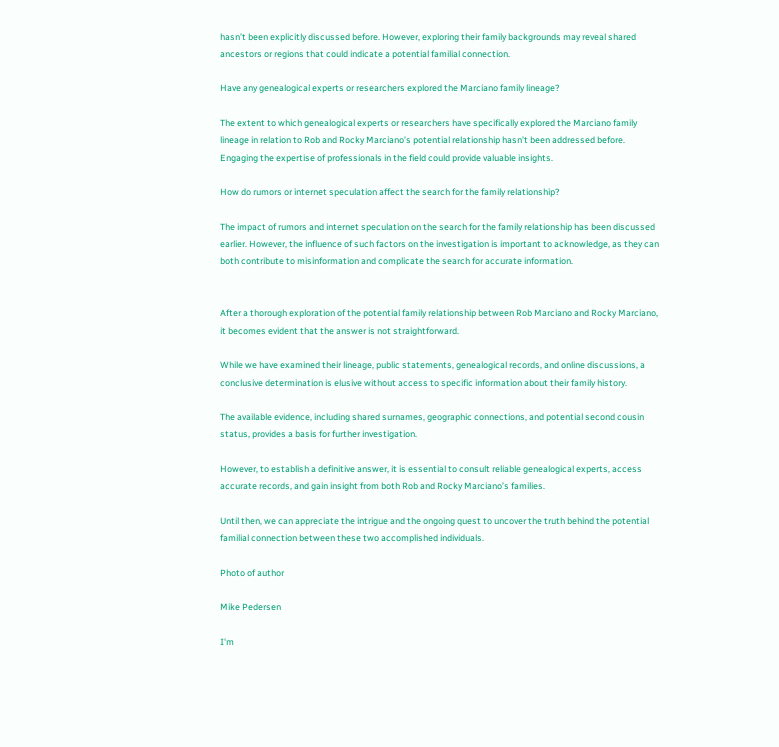hasn’t been explicitly discussed before. However, exploring their family backgrounds may reveal shared ancestors or regions that could indicate a potential familial connection.

Have any genealogical experts or researchers explored the Marciano family lineage?

The extent to which genealogical experts or researchers have specifically explored the Marciano family lineage in relation to Rob and Rocky Marciano’s potential relationship hasn’t been addressed before. Engaging the expertise of professionals in the field could provide valuable insights.

How do rumors or internet speculation affect the search for the family relationship?

The impact of rumors and internet speculation on the search for the family relationship has been discussed earlier. However, the influence of such factors on the investigation is important to acknowledge, as they can both contribute to misinformation and complicate the search for accurate information.


After a thorough exploration of the potential family relationship between Rob Marciano and Rocky Marciano, it becomes evident that the answer is not straightforward.

While we have examined their lineage, public statements, genealogical records, and online discussions, a conclusive determination is elusive without access to specific information about their family history.

The available evidence, including shared surnames, geographic connections, and potential second cousin status, provides a basis for further investigation.

However, to establish a definitive answer, it is essential to consult reliable genealogical experts, access accurate records, and gain insight from both Rob and Rocky Marciano’s families.

Until then, we can appreciate the intrigue and the ongoing quest to uncover the truth behind the potential familial connection between these two accomplished individuals.

Photo of author

Mike Pedersen

I'm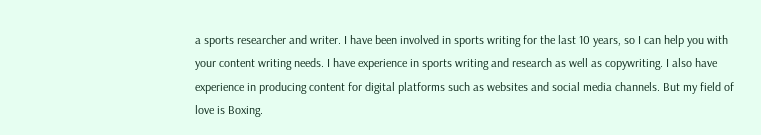a sports researcher and writer. I have been involved in sports writing for the last 10 years, so I can help you with your content writing needs. I have experience in sports writing and research as well as copywriting. I also have experience in producing content for digital platforms such as websites and social media channels. But my field of love is Boxing.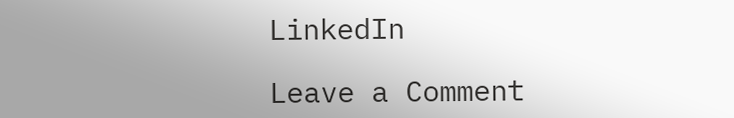LinkedIn

Leave a Comment